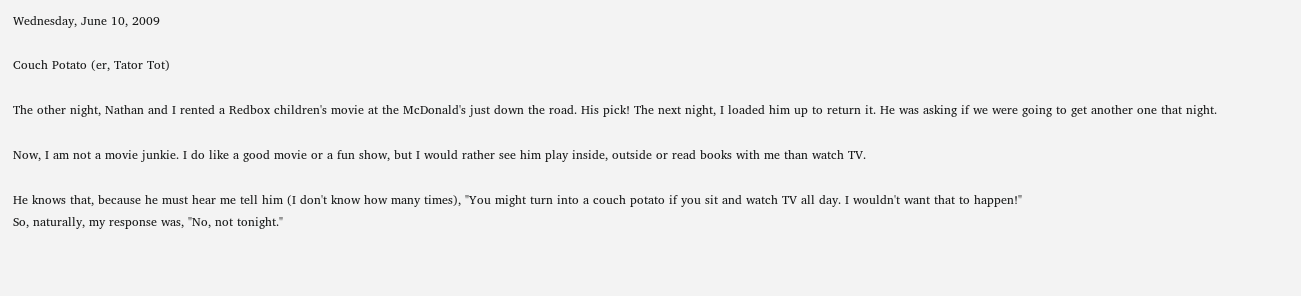Wednesday, June 10, 2009

Couch Potato (er, Tator Tot)

The other night, Nathan and I rented a Redbox children's movie at the McDonald's just down the road. His pick! The next night, I loaded him up to return it. He was asking if we were going to get another one that night.

Now, I am not a movie junkie. I do like a good movie or a fun show, but I would rather see him play inside, outside or read books with me than watch TV.

He knows that, because he must hear me tell him (I don't know how many times), "You might turn into a couch potato if you sit and watch TV all day. I wouldn't want that to happen!"
So, naturally, my response was, "No, not tonight."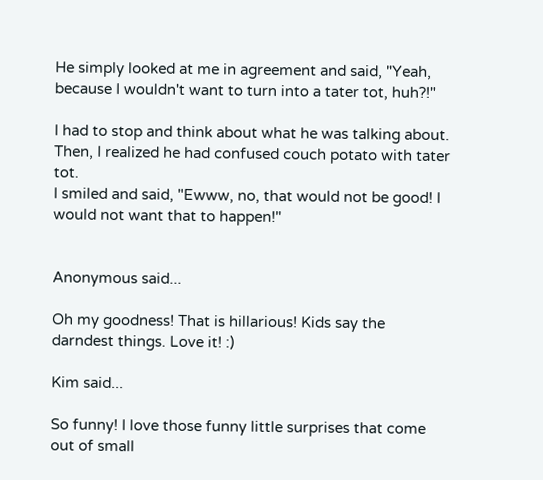He simply looked at me in agreement and said, "Yeah, because I wouldn't want to turn into a tater tot, huh?!"

I had to stop and think about what he was talking about. Then, I realized he had confused couch potato with tater tot.
I smiled and said, "Ewww, no, that would not be good! I would not want that to happen!"


Anonymous said...

Oh my goodness! That is hillarious! Kids say the darndest things. Love it! :)

Kim said...

So funny! I love those funny little surprises that come out of small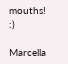mouths! :)

Marcella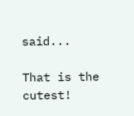said...

That is the cutest!